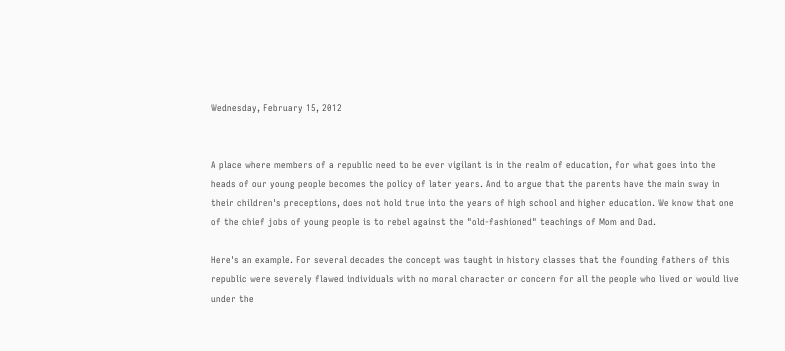Wednesday, February 15, 2012


A place where members of a republic need to be ever vigilant is in the realm of education, for what goes into the heads of our young people becomes the policy of later years. And to argue that the parents have the main sway in their children's preceptions, does not hold true into the years of high school and higher education. We know that one of the chief jobs of young people is to rebel against the "old-fashioned" teachings of Mom and Dad.

Here's an example. For several decades the concept was taught in history classes that the founding fathers of this republic were severely flawed individuals with no moral character or concern for all the people who lived or would live under the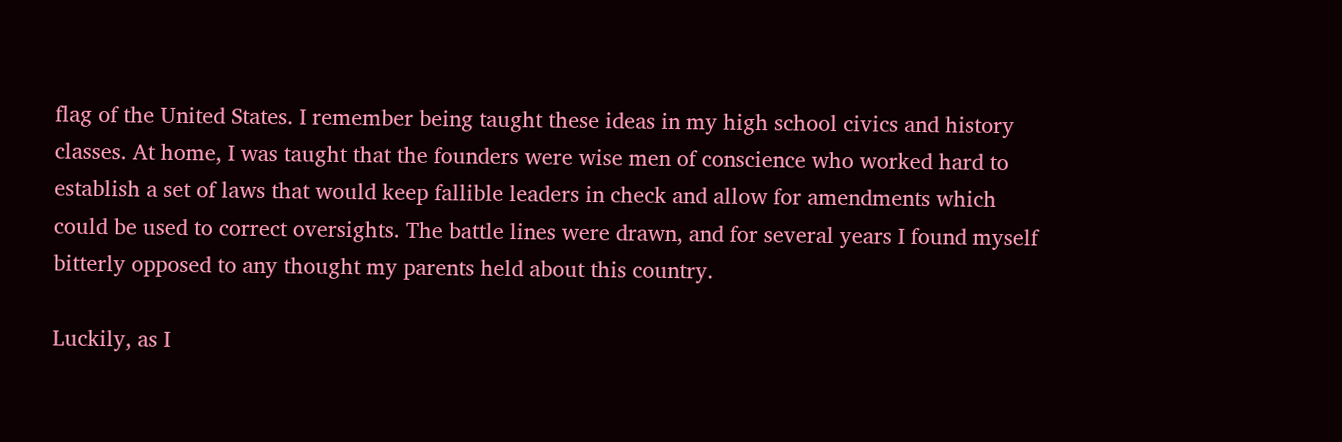flag of the United States. I remember being taught these ideas in my high school civics and history classes. At home, I was taught that the founders were wise men of conscience who worked hard to establish a set of laws that would keep fallible leaders in check and allow for amendments which could be used to correct oversights. The battle lines were drawn, and for several years I found myself bitterly opposed to any thought my parents held about this country.

Luckily, as I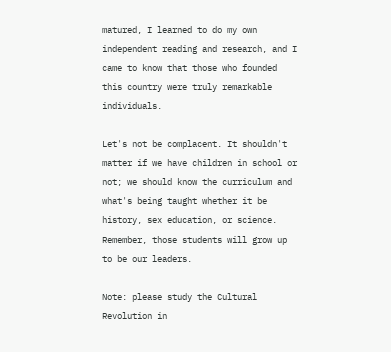matured, I learned to do my own independent reading and research, and I came to know that those who founded this country were truly remarkable individuals.

Let's not be complacent. It shouldn't matter if we have children in school or not; we should know the curriculum and what's being taught whether it be history, sex education, or science. Remember, those students will grow up to be our leaders.

Note: please study the Cultural Revolution in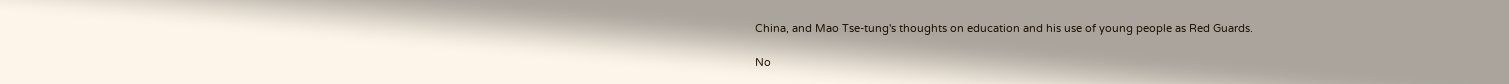China, and Mao Tse-tung's thoughts on education and his use of young people as Red Guards.

No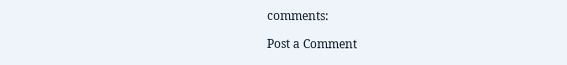comments:

Post a Comment